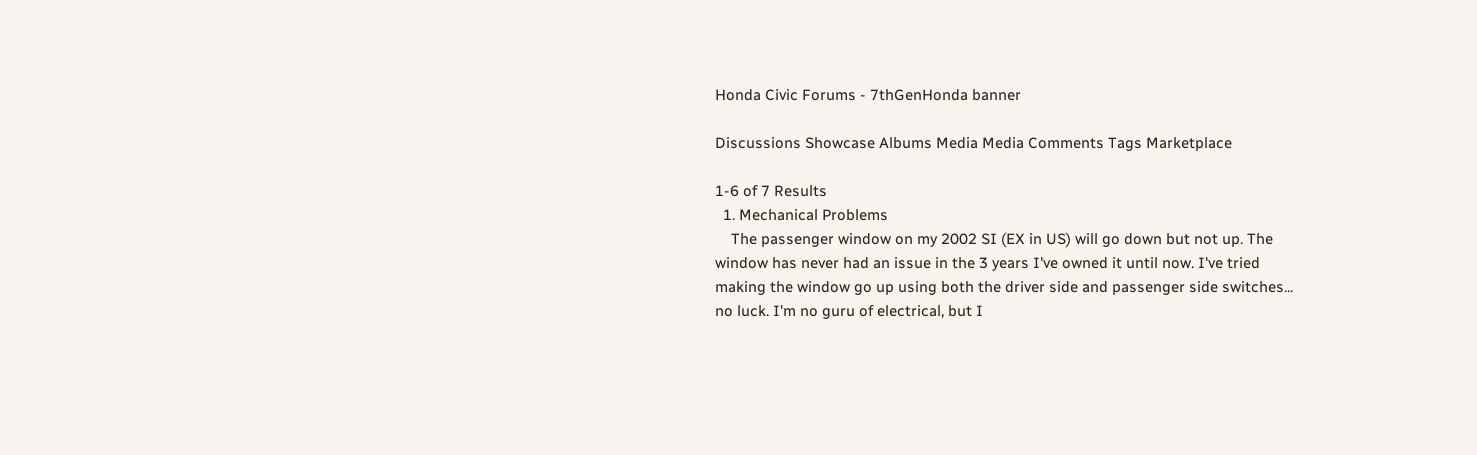Honda Civic Forums - 7thGenHonda banner

Discussions Showcase Albums Media Media Comments Tags Marketplace

1-6 of 7 Results
  1. Mechanical Problems
    The passenger window on my 2002 SI (EX in US) will go down but not up. The window has never had an issue in the 3 years I've owned it until now. I've tried making the window go up using both the driver side and passenger side switches... no luck. I'm no guru of electrical, but I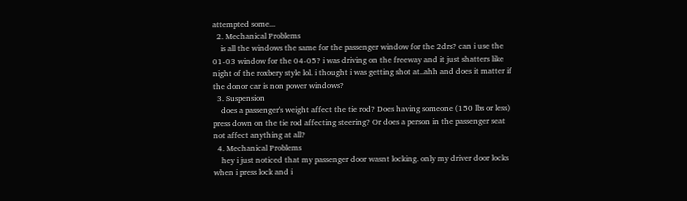attempted some...
  2. Mechanical Problems
    is all the windows the same for the passenger window for the 2drs? can i use the 01-03 window for the 04-05? i was driving on the freeway and it just shatters like night of the roxbery style lol. i thought i was getting shot at..ahh and does it matter if the donor car is non power windows?
  3. Suspension
    does a passenger's weight affect the tie rod? Does having someone (150 lbs or less) press down on the tie rod affecting steering? Or does a person in the passenger seat not affect anything at all?
  4. Mechanical Problems
    hey i just noticed that my passenger door wasnt locking. only my driver door locks when i press lock and i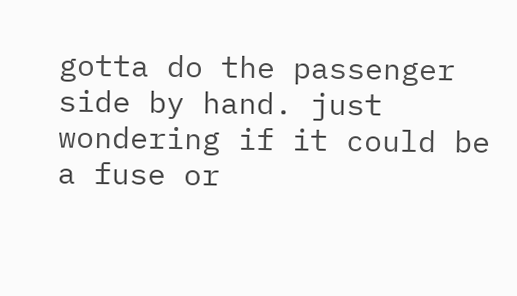gotta do the passenger side by hand. just wondering if it could be a fuse or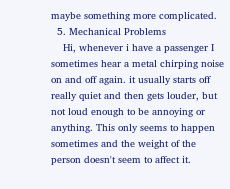maybe something more complicated.
  5. Mechanical Problems
    Hi, whenever i have a passenger I sometimes hear a metal chirping noise on and off again. it usually starts off really quiet and then gets louder, but not loud enough to be annoying or anything. This only seems to happen sometimes and the weight of the person doesn't seem to affect it.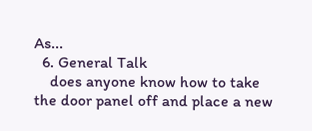As...
  6. General Talk
    does anyone know how to take the door panel off and place a new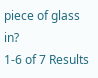piece of glass in?
1-6 of 7 Results